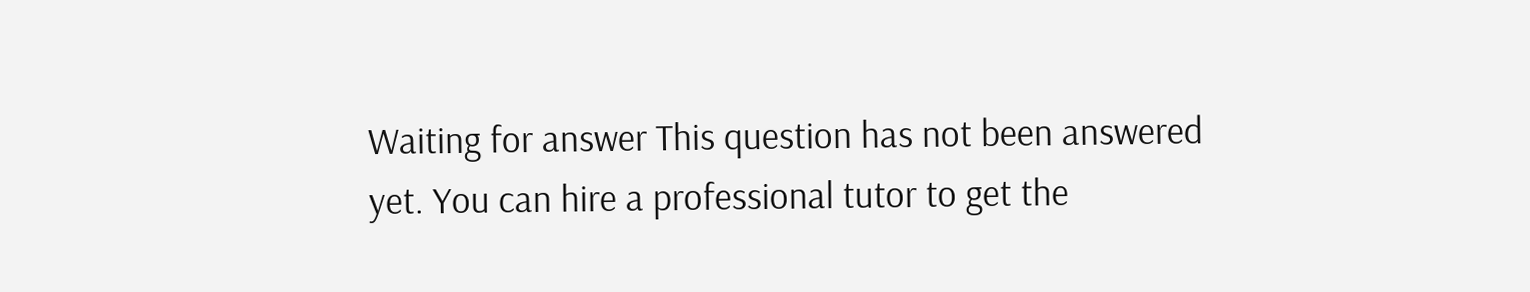Waiting for answer This question has not been answered yet. You can hire a professional tutor to get the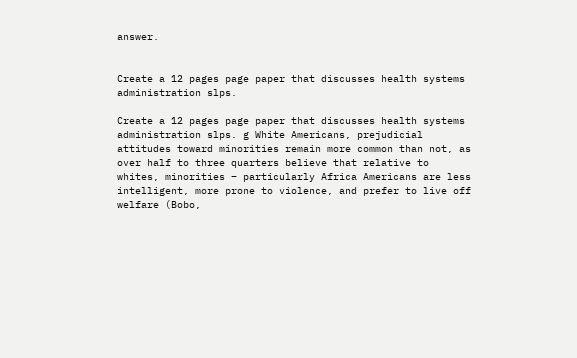answer.


Create a 12 pages page paper that discusses health systems administration slps.

Create a 12 pages page paper that discusses health systems administration slps. g White Americans, prejudicial attitudes toward minorities remain more common than not, as over half to three quarters believe that relative to whites, minorities – particularly Africa Americans are less intelligent, more prone to violence, and prefer to live off welfare (Bobo,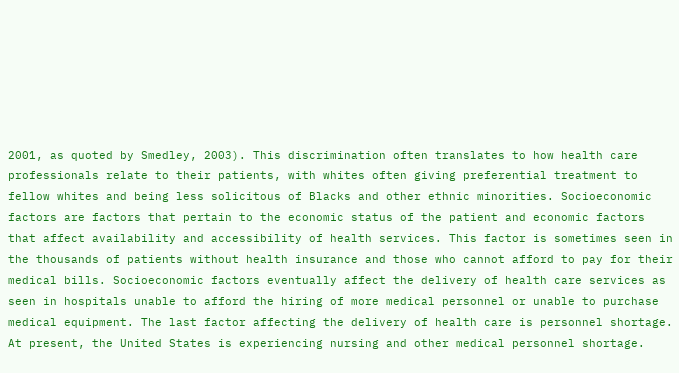2001, as quoted by Smedley, 2003). This discrimination often translates to how health care professionals relate to their patients, with whites often giving preferential treatment to fellow whites and being less solicitous of Blacks and other ethnic minorities. Socioeconomic factors are factors that pertain to the economic status of the patient and economic factors that affect availability and accessibility of health services. This factor is sometimes seen in the thousands of patients without health insurance and those who cannot afford to pay for their medical bills. Socioeconomic factors eventually affect the delivery of health care services as seen in hospitals unable to afford the hiring of more medical personnel or unable to purchase medical equipment. The last factor affecting the delivery of health care is personnel shortage. At present, the United States is experiencing nursing and other medical personnel shortage.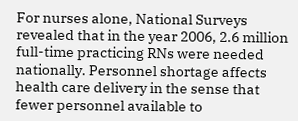For nurses alone, National Surveys revealed that in the year 2006, 2.6 million full-time practicing RNs were needed nationally. Personnel shortage affects health care delivery in the sense that fewer personnel available to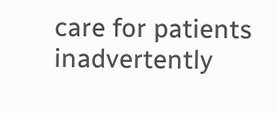care for patients inadvertently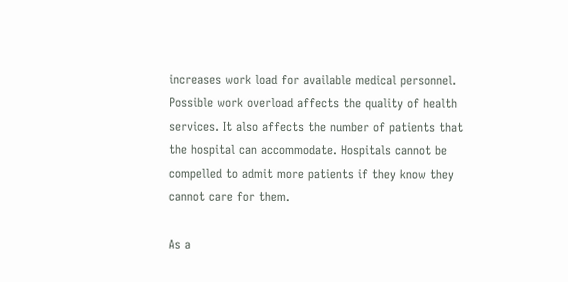increases work load for available medical personnel. Possible work overload affects the quality of health services. It also affects the number of patients that the hospital can accommodate. Hospitals cannot be compelled to admit more patients if they know they cannot care for them.

As a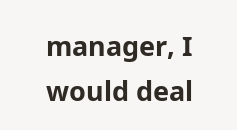manager, I would deal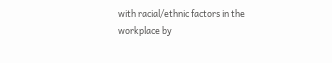with racial/ethnic factors in the workplace by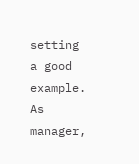setting a good example. As manager,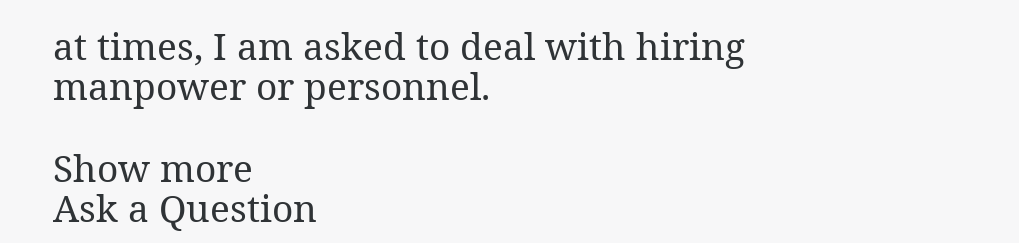at times, I am asked to deal with hiring manpower or personnel.

Show more
Ask a Question